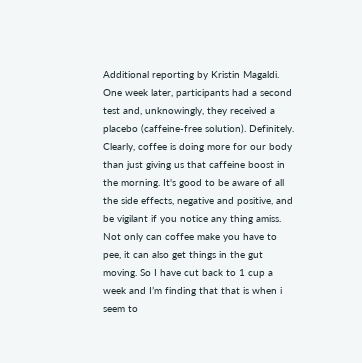Additional reporting by Kristin Magaldi. One week later, participants had a second test and, unknowingly, they received a placebo (caffeine-free solution). Definitely. Clearly, coffee is doing more for our body than just giving us that caffeine boost in the morning. It's good to be aware of all the side effects, negative and positive, and be vigilant if you notice any thing amiss. Not only can coffee make you have to pee, it can also get things in the gut moving. So I have cut back to 1 cup a week and I’m finding that that is when i seem to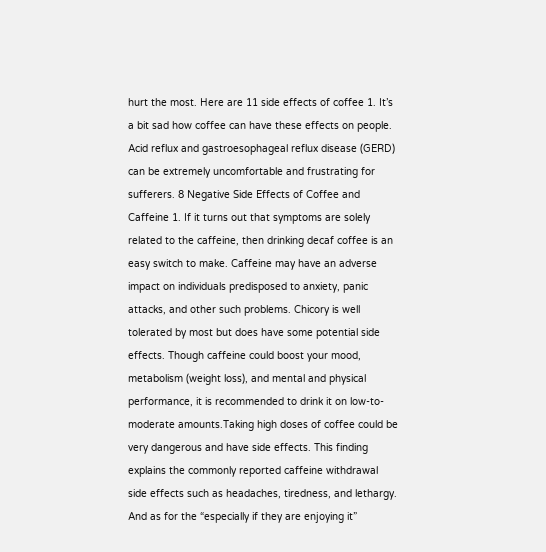hurt the most. Here are 11 side effects of coffee 1. It’s a bit sad how coffee can have these effects on people. Acid reflux and gastroesophageal reflux disease (GERD) can be extremely uncomfortable and frustrating for sufferers. 8 Negative Side Effects of Coffee and Caffeine 1. If it turns out that symptoms are solely related to the caffeine, then drinking decaf coffee is an easy switch to make. Caffeine may have an adverse impact on individuals predisposed to anxiety, panic attacks, and other such problems. Chicory is well tolerated by most but does have some potential side effects. Though caffeine could boost your mood, metabolism (weight loss), and mental and physical performance, it is recommended to drink it on low-to-moderate amounts.Taking high doses of coffee could be very dangerous and have side effects. This finding explains the commonly reported caffeine withdrawal side effects such as headaches, tiredness, and lethargy. And as for the “especially if they are enjoying it”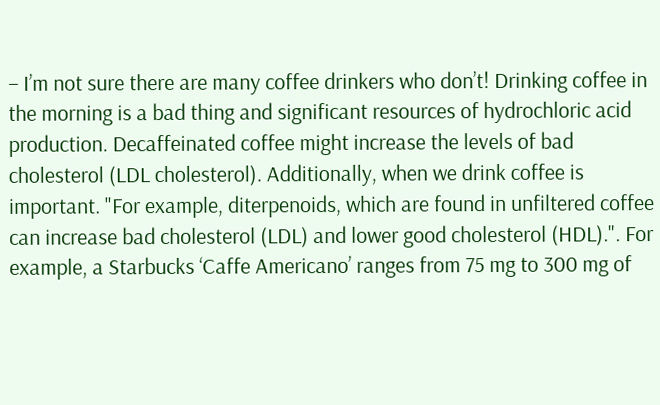– I’m not sure there are many coffee drinkers who don’t! Drinking coffee in the morning is a bad thing and significant resources of hydrochloric acid production. Decaffeinated coffee might increase the levels of bad cholesterol (LDL cholesterol). Additionally, when we drink coffee is important. "For example, diterpenoids, which are found in unfiltered coffee can increase bad cholesterol (LDL) and lower good cholesterol (HDL).". For example, a Starbucks ‘Caffe Americano’ ranges from 75 mg to 300 mg of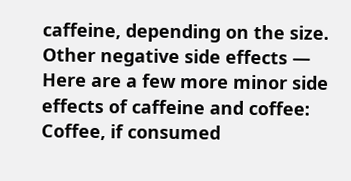caffeine, depending on the size. Other negative side effects — Here are a few more minor side effects of caffeine and coffee: Coffee, if consumed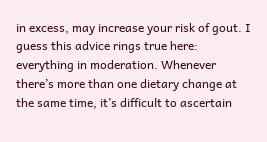in excess, may increase your risk of gout. I guess this advice rings true here: everything in moderation. Whenever there’s more than one dietary change at the same time, it’s difficult to ascertain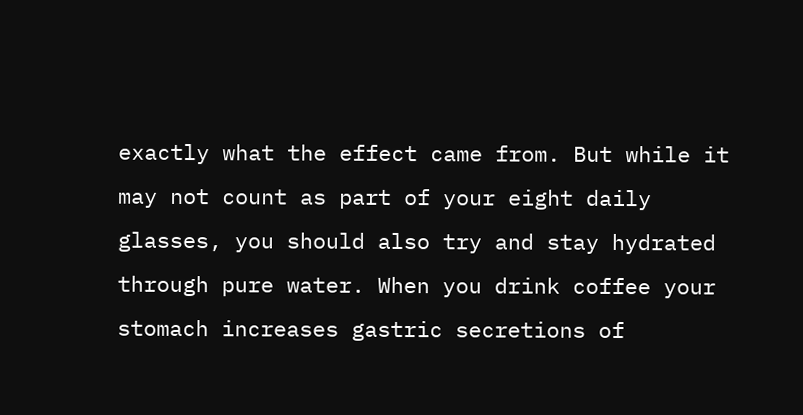exactly what the effect came from. But while it may not count as part of your eight daily glasses, you should also try and stay hydrated through pure water. When you drink coffee your stomach increases gastric secretions of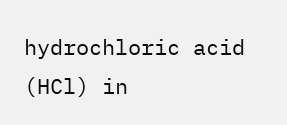hydrochloric acid (HCl) in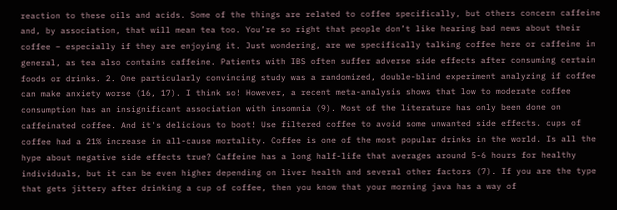reaction to these oils and acids. Some of the things are related to coffee specifically, but others concern caffeine and, by association, that will mean tea too. You’re so right that people don’t like hearing bad news about their coffee – especially if they are enjoying it. Just wondering, are we specifically talking coffee here or caffeine in general, as tea also contains caffeine. Patients with IBS often suffer adverse side effects after consuming certain foods or drinks. 2. One particularly convincing study was a randomized, double-blind experiment analyzing if coffee can make anxiety worse (16, 17). I think so! However, a recent meta-analysis shows that low to moderate coffee consumption has an insignificant association with insomnia (9). Most of the literature has only been done on caffeinated coffee. And it's delicious to boot! Use filtered coffee to avoid some unwanted side effects. cups of coffee had a 21% increase in all-cause mortality. Coffee is one of the most popular drinks in the world. Is all the hype about negative side effects true? Caffeine has a long half-life that averages around 5-6 hours for healthy individuals, but it can be even higher depending on liver health and several other factors (7). If you are the type that gets jittery after drinking a cup of coffee, then you know that your morning java has a way of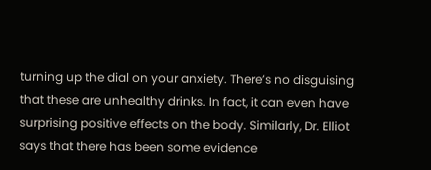turning up the dial on your anxiety. There’s no disguising that these are unhealthy drinks. In fact, it can even have surprising positive effects on the body. Similarly, Dr. Elliot says that there has been some evidence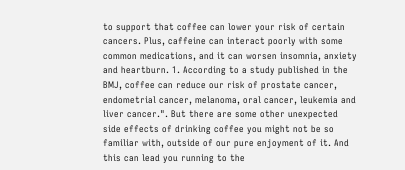to support that coffee can lower your risk of certain cancers. Plus, caffeine can interact poorly with some common medications, and it can worsen insomnia, anxiety and heartburn. 1. According to a study published in the BMJ, coffee can reduce our risk of prostate cancer, endometrial cancer, melanoma, oral cancer, leukemia and liver cancer.". But there are some other unexpected side effects of drinking coffee you might not be so familiar with, outside of our pure enjoyment of it. And this can lead you running to the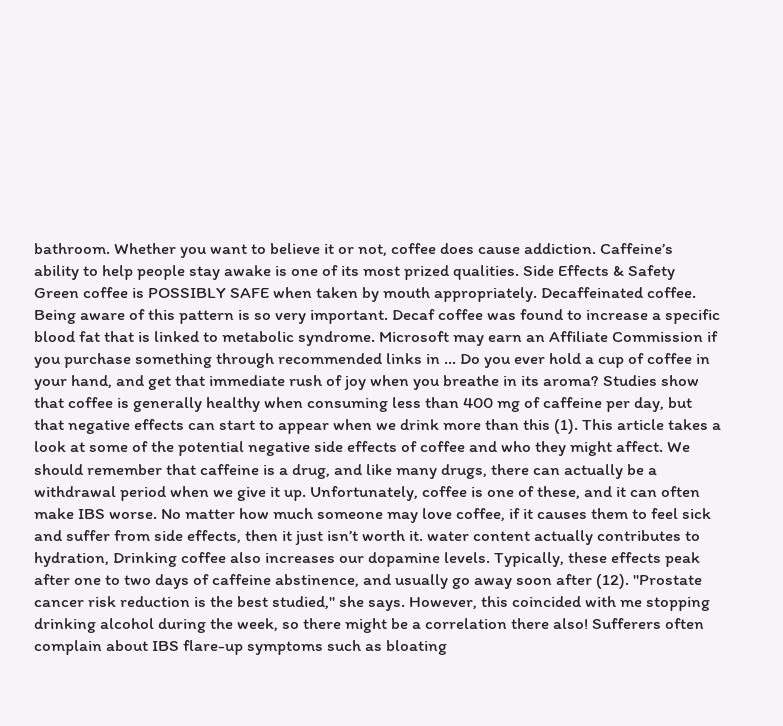bathroom. Whether you want to believe it or not, coffee does cause addiction. Caffeine’s ability to help people stay awake is one of its most prized qualities. Side Effects & Safety Green coffee is POSSIBLY SAFE when taken by mouth appropriately. Decaffeinated coffee. Being aware of this pattern is so very important. Decaf coffee was found to increase a specific blood fat that is linked to metabolic syndrome. Microsoft may earn an Affiliate Commission if you purchase something through recommended links in … Do you ever hold a cup of coffee in your hand, and get that immediate rush of joy when you breathe in its aroma? Studies show that coffee is generally healthy when consuming less than 400 mg of caffeine per day, but that negative effects can start to appear when we drink more than this (1). This article takes a look at some of the potential negative side effects of coffee and who they might affect. We should remember that caffeine is a drug, and like many drugs, there can actually be a withdrawal period when we give it up. Unfortunately, coffee is one of these, and it can often make IBS worse. No matter how much someone may love coffee, if it causes them to feel sick and suffer from side effects, then it just isn’t worth it. water content actually contributes to hydration, Drinking coffee also increases our dopamine levels. Typically, these effects peak after one to two days of caffeine abstinence, and usually go away soon after (12). "Prostate cancer risk reduction is the best studied," she says. However, this coincided with me stopping drinking alcohol during the week, so there might be a correlation there also! Sufferers often complain about IBS flare-up symptoms such as bloating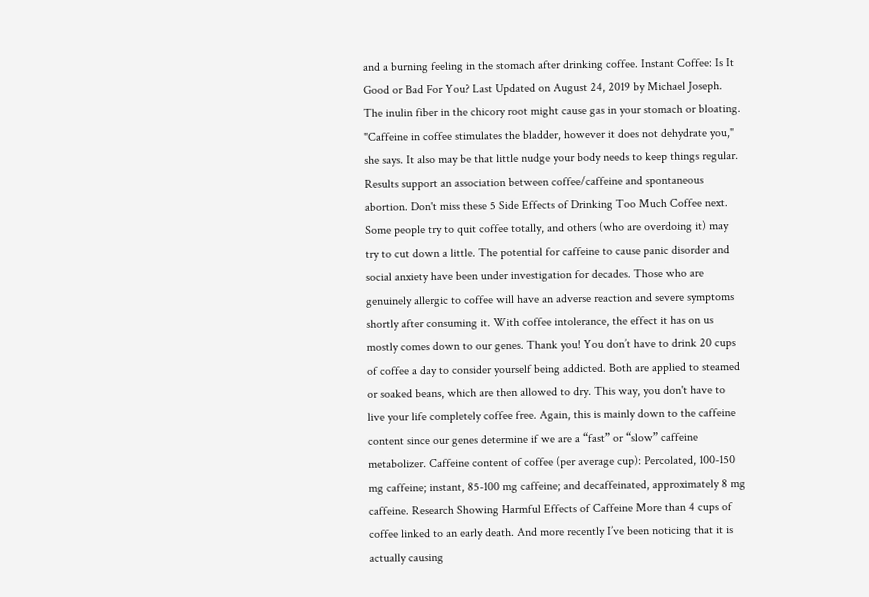and a burning feeling in the stomach after drinking coffee. Instant Coffee: Is It Good or Bad For You? Last Updated on August 24, 2019 by Michael Joseph. The inulin fiber in the chicory root might cause gas in your stomach or bloating. "Caffeine in coffee stimulates the bladder, however it does not dehydrate you," she says. It also may be that little nudge your body needs to keep things regular. Results support an association between coffee/caffeine and spontaneous abortion. Don't miss these 5 Side Effects of Drinking Too Much Coffee next. Some people try to quit coffee totally, and others (who are overdoing it) may try to cut down a little. The potential for caffeine to cause panic disorder and social anxiety have been under investigation for decades. Those who are genuinely allergic to coffee will have an adverse reaction and severe symptoms shortly after consuming it. With coffee intolerance, the effect it has on us mostly comes down to our genes. Thank you! You don’t have to drink 20 cups of coffee a day to consider yourself being addicted. Both are applied to steamed or soaked beans, which are then allowed to dry. This way, you don't have to live your life completely coffee free. Again, this is mainly down to the caffeine content since our genes determine if we are a “fast” or “slow” caffeine metabolizer. Caffeine content of coffee (per average cup): Percolated, 100-150 mg caffeine; instant, 85-100 mg caffeine; and decaffeinated, approximately 8 mg caffeine. Research Showing Harmful Effects of Caffeine More than 4 cups of coffee linked to an early death. And more recently I’ve been noticing that it is actually causing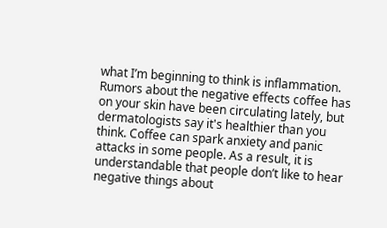what I’m beginning to think is inflammation. Rumors about the negative effects coffee has on your skin have been circulating lately, but dermatologists say it's healthier than you think. Coffee can spark anxiety and panic attacks in some people. As a result, it is understandable that people don’t like to hear negative things about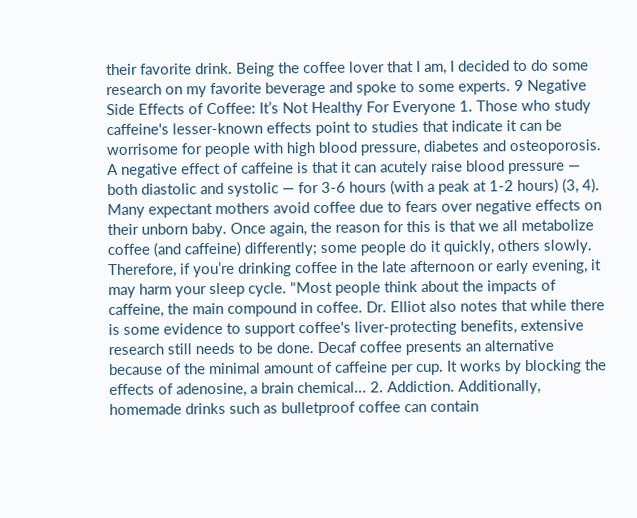their favorite drink. Being the coffee lover that I am, I decided to do some research on my favorite beverage and spoke to some experts. 9 Negative Side Effects of Coffee: It’s Not Healthy For Everyone 1. Those who study caffeine's lesser-known effects point to studies that indicate it can be worrisome for people with high blood pressure, diabetes and osteoporosis. A negative effect of caffeine is that it can acutely raise blood pressure — both diastolic and systolic — for 3-6 hours (with a peak at 1-2 hours) (3, 4). Many expectant mothers avoid coffee due to fears over negative effects on their unborn baby. Once again, the reason for this is that we all metabolize coffee (and caffeine) differently; some people do it quickly, others slowly. Therefore, if you’re drinking coffee in the late afternoon or early evening, it may harm your sleep cycle. "Most people think about the impacts of caffeine, the main compound in coffee. Dr. Elliot also notes that while there is some evidence to support coffee's liver-protecting benefits, extensive research still needs to be done. Decaf coffee presents an alternative because of the minimal amount of caffeine per cup. It works by blocking the effects of adenosine, a brain chemical... 2. Addiction. Additionally, homemade drinks such as bulletproof coffee can contain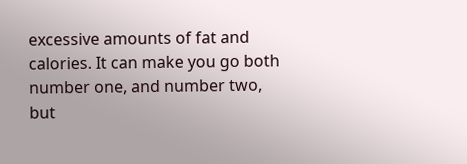excessive amounts of fat and calories. It can make you go both number one, and number two, but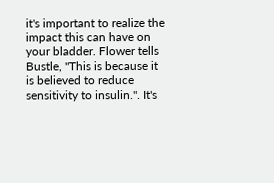it's important to realize the impact this can have on your bladder. Flower tells Bustle, "This is because it is believed to reduce sensitivity to insulin.". It's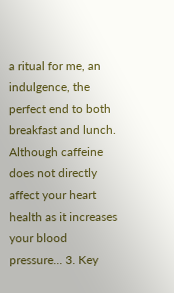a ritual for me, an indulgence, the perfect end to both breakfast and lunch. Although caffeine does not directly affect your heart health as it increases your blood pressure... 3. Key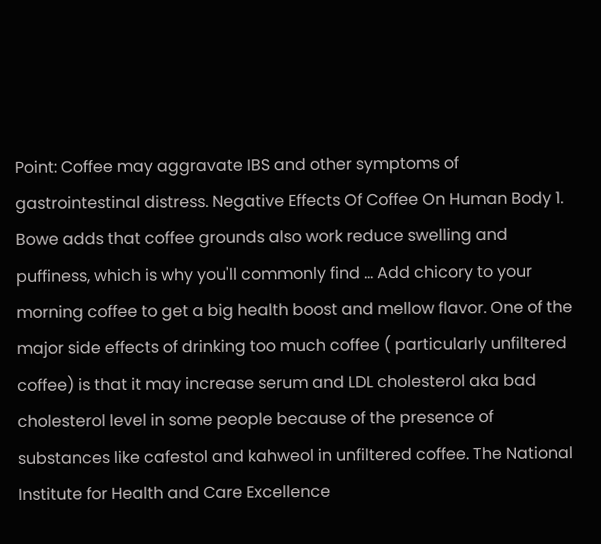Point: Coffee may aggravate IBS and other symptoms of gastrointestinal distress. Negative Effects Of Coffee On Human Body 1. Bowe adds that coffee grounds also work reduce swelling and puffiness, which is why you'll commonly find … Add chicory to your morning coffee to get a big health boost and mellow flavor. One of the major side effects of drinking too much coffee ( particularly unfiltered coffee) is that it may increase serum and LDL cholesterol aka bad cholesterol level in some people because of the presence of substances like cafestol and kahweol in unfiltered coffee. The National Institute for Health and Care Excellence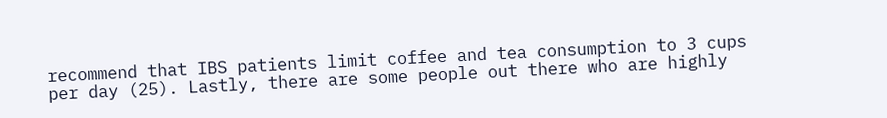recommend that IBS patients limit coffee and tea consumption to 3 cups per day (25). Lastly, there are some people out there who are highly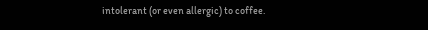intolerant (or even allergic) to coffee.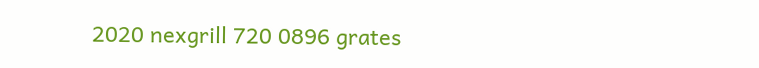2020 nexgrill 720 0896 grates